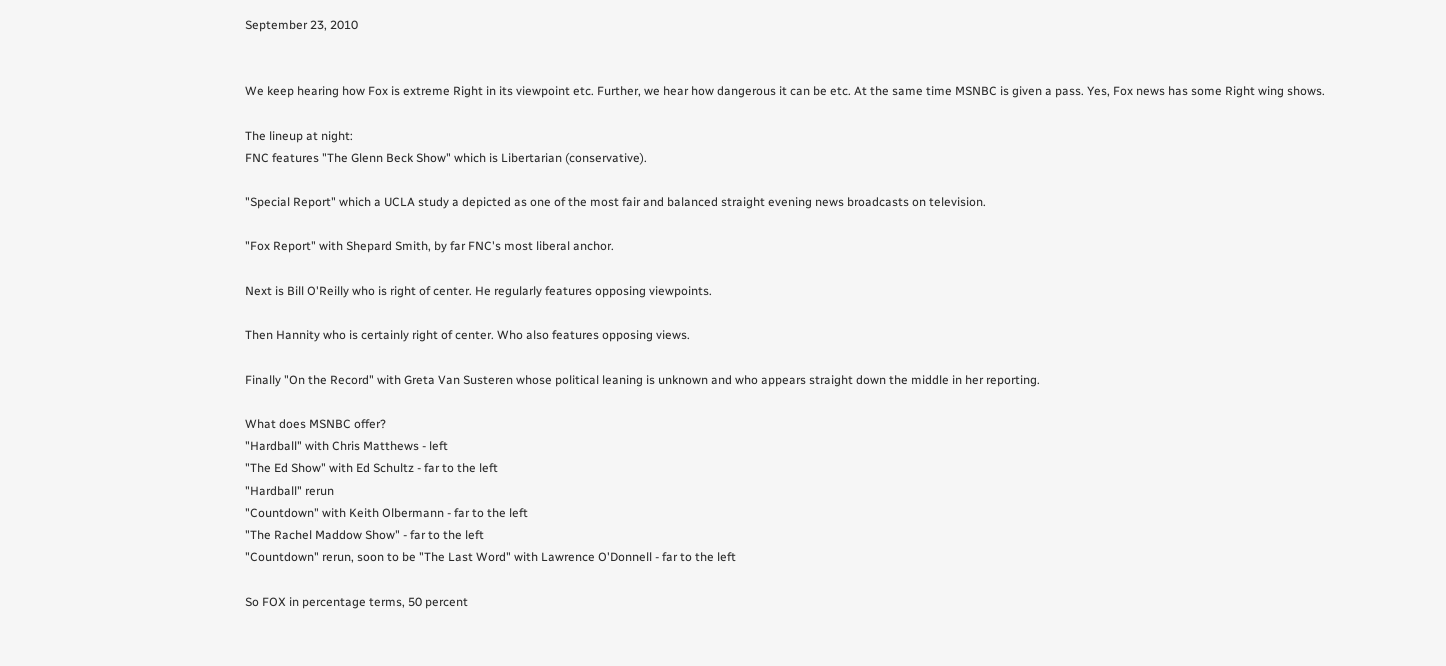September 23, 2010


We keep hearing how Fox is extreme Right in its viewpoint etc. Further, we hear how dangerous it can be etc. At the same time MSNBC is given a pass. Yes, Fox news has some Right wing shows.

The lineup at night:
FNC features "The Glenn Beck Show" which is Libertarian (conservative).

"Special Report" which a UCLA study a depicted as one of the most fair and balanced straight evening news broadcasts on television.

"Fox Report" with Shepard Smith, by far FNC's most liberal anchor.

Next is Bill O'Reilly who is right of center. He regularly features opposing viewpoints.

Then Hannity who is certainly right of center. Who also features opposing views.

Finally "On the Record" with Greta Van Susteren whose political leaning is unknown and who appears straight down the middle in her reporting.

What does MSNBC offer?
"Hardball" with Chris Matthews - left
"The Ed Show" with Ed Schultz - far to the left
"Hardball" rerun
"Countdown" with Keith Olbermann - far to the left
"The Rachel Maddow Show" - far to the left
"Countdown" rerun, soon to be "The Last Word" with Lawrence O'Donnell - far to the left

So FOX in percentage terms, 50 percent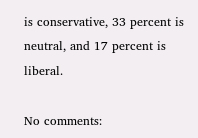is conservative, 33 percent is neutral, and 17 percent is liberal.

No comments: